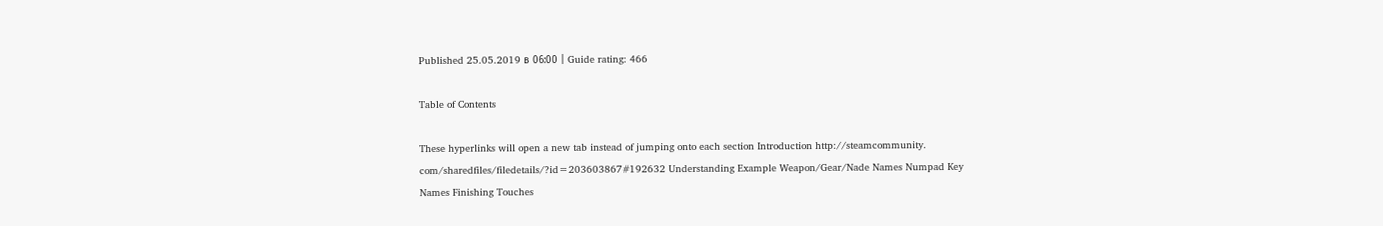Published 25.05.2019 в 06:00 | Guide rating: 466

Table of Contents

These hyperlinks will open a new tab instead of jumping onto each section Introduction http://steamcommunity.
com/sharedfiles/filedetails/?id=203603867#192632 Understanding Example Weapon/Gear/Nade Names Numpad Key Names Finishing Touches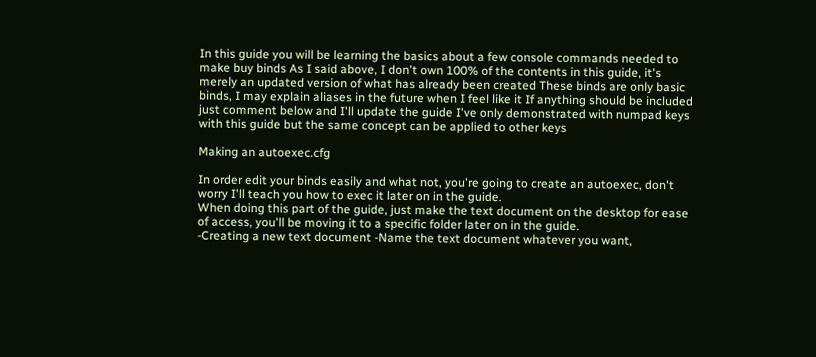In this guide you will be learning the basics about a few console commands needed to make buy binds As I said above, I don't own 100% of the contents in this guide, it's merely an updated version of what has already been created These binds are only basic binds, I may explain aliases in the future when I feel like it If anything should be included just comment below and I'll update the guide I've only demonstrated with numpad keys with this guide but the same concept can be applied to other keys

Making an autoexec.cfg

In order edit your binds easily and what not, you're going to create an autoexec, don't worry I'll teach you how to exec it later on in the guide.
When doing this part of the guide, just make the text document on the desktop for ease of access, you'll be moving it to a specific folder later on in the guide.
-Creating a new text document -Name the text document whatever you want,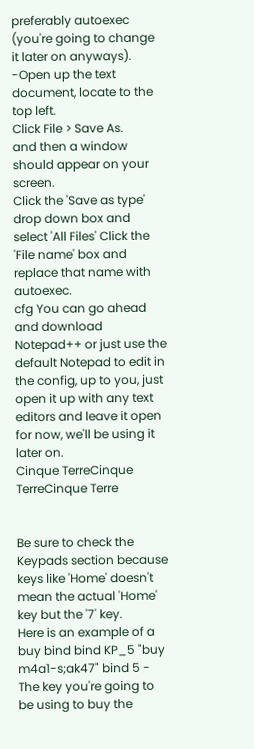preferably autoexec (you're going to change it later on anyways).
-Open up the text document, locate to the top left.
Click File > Save As.
and then a window should appear on your screen.
Click the 'Save as type' drop down box and select 'All Files' Click the 'File name' box and replace that name with autoexec.
cfg You can go ahead and download Notepad++ or just use the default Notepad to edit in the config, up to you, just open it up with any text editors and leave it open for now, we'll be using it later on.
Cinque TerreCinque TerreCinque Terre


Be sure to check the Keypads section because keys like 'Home' doesn't mean the actual 'Home' key but the '7' key.
Here is an example of a buy bind bind KP_5 "buy m4a1-s;ak47" bind 5 - The key you're going to be using to buy the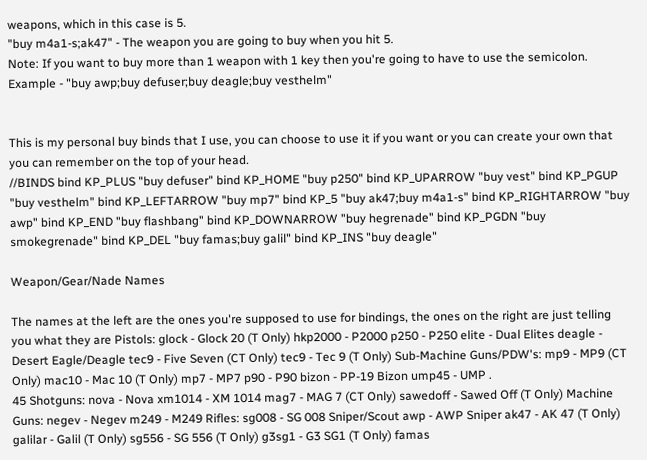weapons, which in this case is 5.
"buy m4a1-s;ak47" - The weapon you are going to buy when you hit 5.
Note: If you want to buy more than 1 weapon with 1 key then you're going to have to use the semicolon.
Example - "buy awp;buy defuser;buy deagle;buy vesthelm"


This is my personal buy binds that I use, you can choose to use it if you want or you can create your own that you can remember on the top of your head.
//BINDS bind KP_PLUS "buy defuser" bind KP_HOME "buy p250" bind KP_UPARROW "buy vest" bind KP_PGUP "buy vesthelm" bind KP_LEFTARROW "buy mp7" bind KP_5 "buy ak47;buy m4a1-s" bind KP_RIGHTARROW "buy awp" bind KP_END "buy flashbang" bind KP_DOWNARROW "buy hegrenade" bind KP_PGDN "buy smokegrenade" bind KP_DEL "buy famas;buy galil" bind KP_INS "buy deagle"

Weapon/Gear/Nade Names

The names at the left are the ones you're supposed to use for bindings, the ones on the right are just telling you what they are Pistols: glock - Glock 20 (T Only) hkp2000 - P2000 p250 - P250 elite - Dual Elites deagle - Desert Eagle/Deagle tec9 - Five Seven (CT Only) tec9 - Tec 9 (T Only) Sub-Machine Guns/PDW's: mp9 - MP9 (CT Only) mac10 - Mac 10 (T Only) mp7 - MP7 p90 - P90 bizon - PP-19 Bizon ump45 - UMP .
45 Shotguns: nova - Nova xm1014 - XM 1014 mag7 - MAG 7 (CT Only) sawedoff - Sawed Off (T Only) Machine Guns: negev - Negev m249 - M249 Rifles: sg008 - SG 008 Sniper/Scout awp - AWP Sniper ak47 - AK 47 (T Only) galilar - Galil (T Only) sg556 - SG 556 (T Only) g3sg1 - G3 SG1 (T Only) famas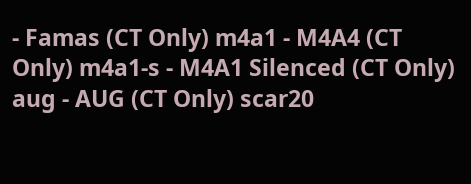- Famas (CT Only) m4a1 - M4A4 (CT Only) m4a1-s - M4A1 Silenced (CT Only) aug - AUG (CT Only) scar20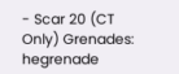- Scar 20 (CT Only) Grenades: hegrenade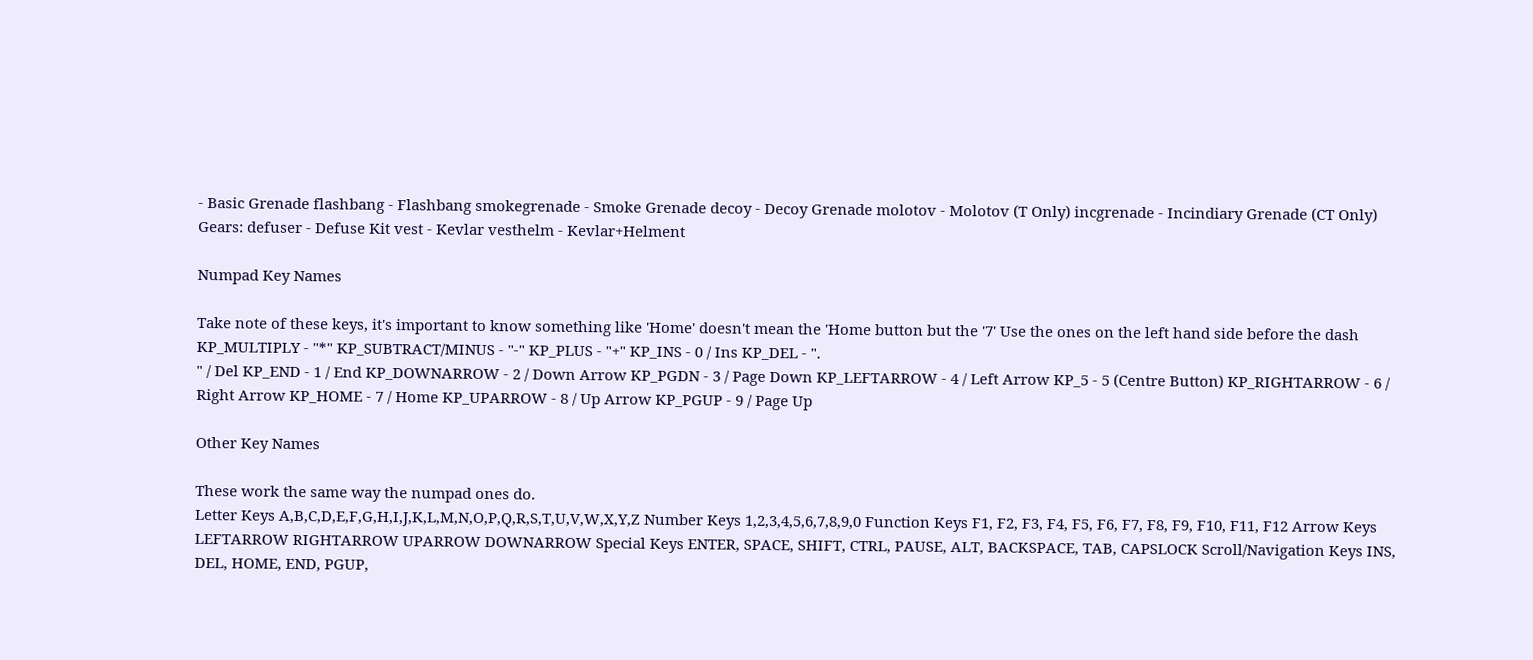- Basic Grenade flashbang - Flashbang smokegrenade - Smoke Grenade decoy - Decoy Grenade molotov - Molotov (T Only) incgrenade - Incindiary Grenade (CT Only) Gears: defuser - Defuse Kit vest - Kevlar vesthelm - Kevlar+Helment

Numpad Key Names

Take note of these keys, it's important to know something like 'Home' doesn't mean the 'Home button but the '7' Use the ones on the left hand side before the dash KP_MULTIPLY - "*" KP_SUBTRACT/MINUS - "-" KP_PLUS - "+" KP_INS - 0 / Ins KP_DEL - ".
" / Del KP_END - 1 / End KP_DOWNARROW - 2 / Down Arrow KP_PGDN - 3 / Page Down KP_LEFTARROW - 4 / Left Arrow KP_5 - 5 (Centre Button) KP_RIGHTARROW - 6 / Right Arrow KP_HOME - 7 / Home KP_UPARROW - 8 / Up Arrow KP_PGUP - 9 / Page Up

Other Key Names

These work the same way the numpad ones do.
Letter Keys A,B,C,D,E,F,G,H,I,J,K,L,M,N,O,P,Q,R,S,T,U,V,W,X,Y,Z Number Keys 1,2,3,4,5,6,7,8,9,0 Function Keys F1, F2, F3, F4, F5, F6, F7, F8, F9, F10, F11, F12 Arrow Keys LEFTARROW RIGHTARROW UPARROW DOWNARROW Special Keys ENTER, SPACE, SHIFT, CTRL, PAUSE, ALT, BACKSPACE, TAB, CAPSLOCK Scroll/Navigation Keys INS, DEL, HOME, END, PGUP,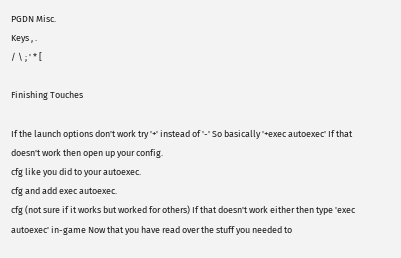PGDN Misc.
Keys , .
/ \ ; ' * [

Finishing Touches

If the launch options don't work try '+' instead of '-' So basically '+exec autoexec' If that doesn't work then open up your config.
cfg like you did to your autoexec.
cfg and add exec autoexec.
cfg (not sure if it works but worked for others) If that doesn't work either then type 'exec autoexec' in-game Now that you have read over the stuff you needed to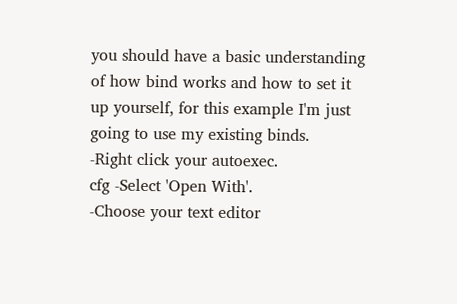you should have a basic understanding of how bind works and how to set it up yourself, for this example I'm just going to use my existing binds.
-Right click your autoexec.
cfg -Select 'Open With'.
-Choose your text editor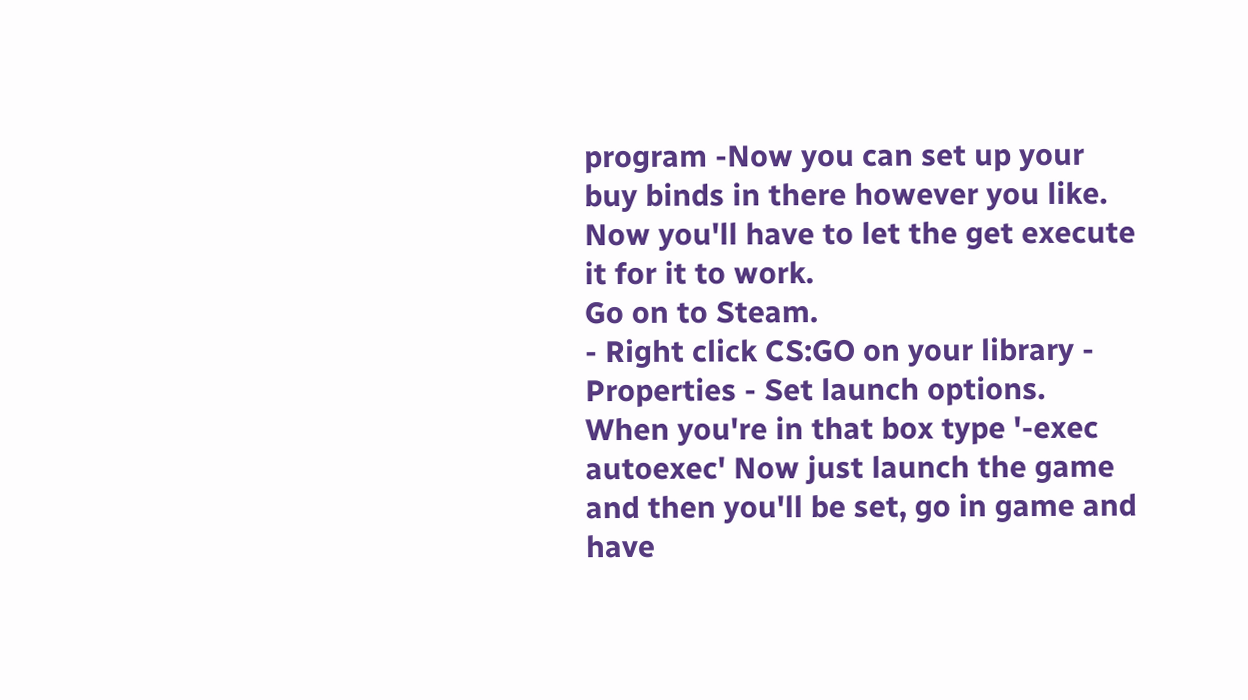program -Now you can set up your buy binds in there however you like.
Now you'll have to let the get execute it for it to work.
Go on to Steam.
- Right click CS:GO on your library - Properties - Set launch options.
When you're in that box type '-exec autoexec' Now just launch the game and then you'll be set, go in game and have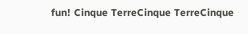fun! Cinque TerreCinque TerreCinque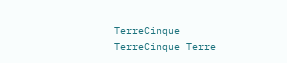TerreCinque TerreCinque Terre